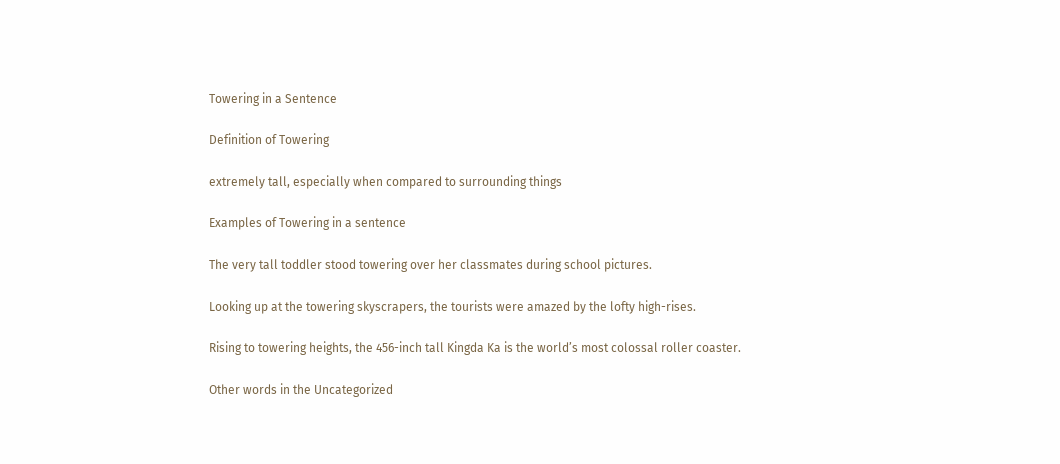Towering in a Sentence

Definition of Towering

extremely tall, especially when compared to surrounding things

Examples of Towering in a sentence

The very tall toddler stood towering over her classmates during school pictures.

Looking up at the towering skyscrapers, the tourists were amazed by the lofty high-rises.

Rising to towering heights, the 456-inch tall Kingda Ka is the world’s most colossal roller coaster.

Other words in the Uncategorized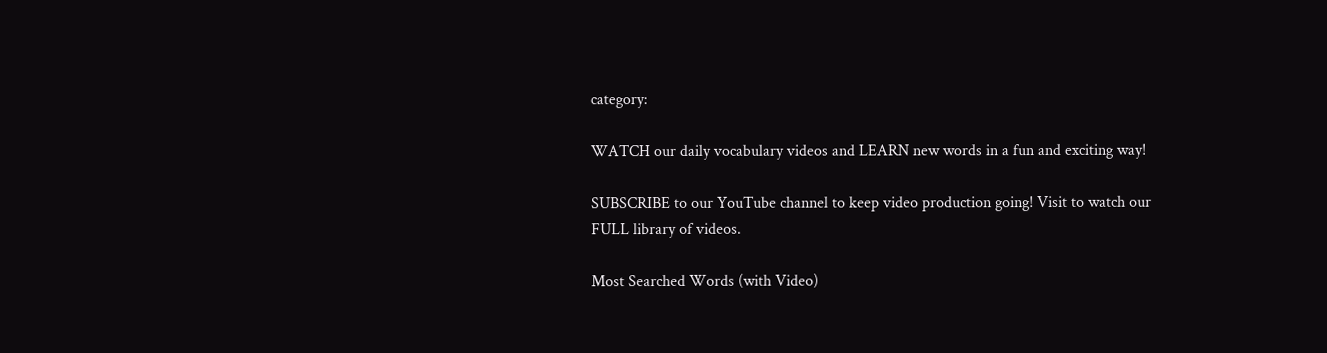category:

WATCH our daily vocabulary videos and LEARN new words in a fun and exciting way!

SUBSCRIBE to our YouTube channel to keep video production going! Visit to watch our FULL library of videos.

Most Searched Words (with Video)